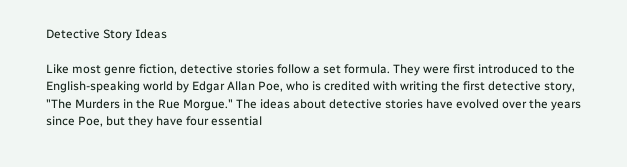Detective Story Ideas

Like most genre fiction, detective stories follow a set formula. They were first introduced to the English-speaking world by Edgar Allan Poe, who is credited with writing the first detective story, "The Murders in the Rue Morgue." The ideas about detective stories have evolved over the years since Poe, but they have four essential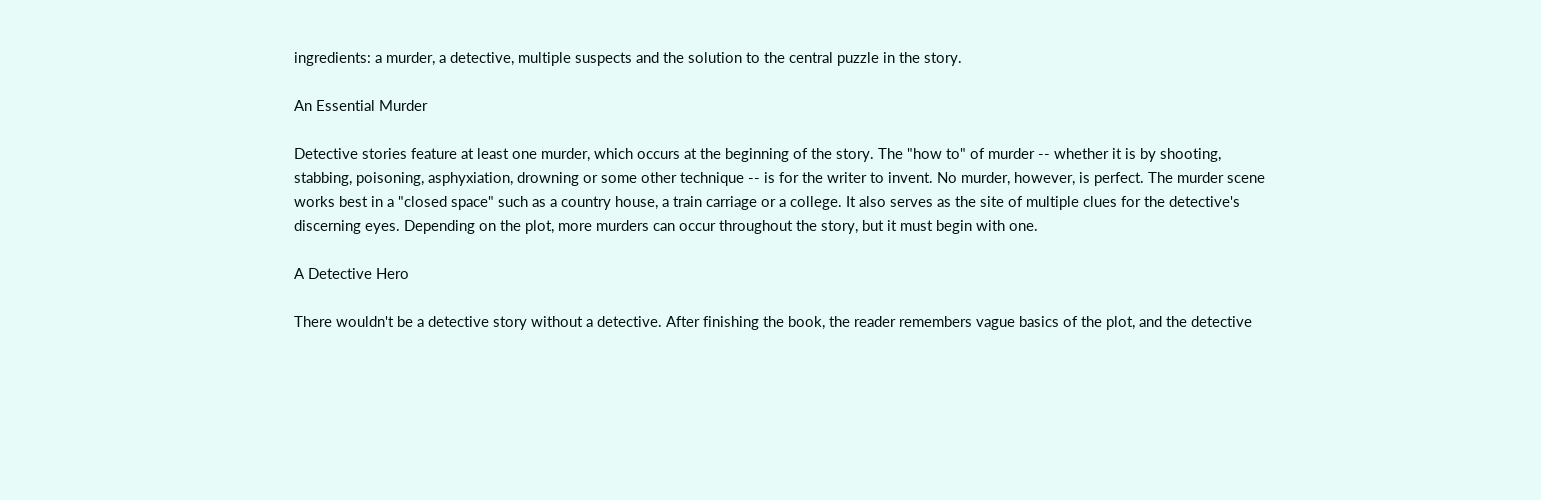ingredients: a murder, a detective, multiple suspects and the solution to the central puzzle in the story.

An Essential Murder

Detective stories feature at least one murder, which occurs at the beginning of the story. The "how to" of murder -- whether it is by shooting, stabbing, poisoning, asphyxiation, drowning or some other technique -- is for the writer to invent. No murder, however, is perfect. The murder scene works best in a "closed space" such as a country house, a train carriage or a college. It also serves as the site of multiple clues for the detective's discerning eyes. Depending on the plot, more murders can occur throughout the story, but it must begin with one.

A Detective Hero

There wouldn't be a detective story without a detective. After finishing the book, the reader remembers vague basics of the plot, and the detective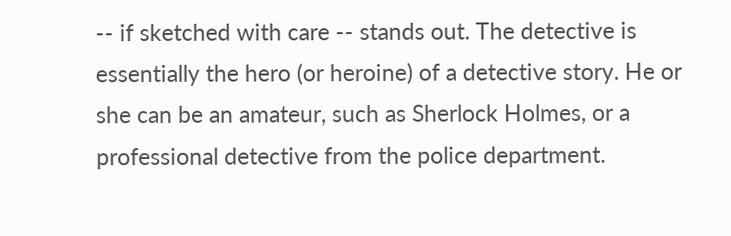-- if sketched with care -- stands out. The detective is essentially the hero (or heroine) of a detective story. He or she can be an amateur, such as Sherlock Holmes, or a professional detective from the police department.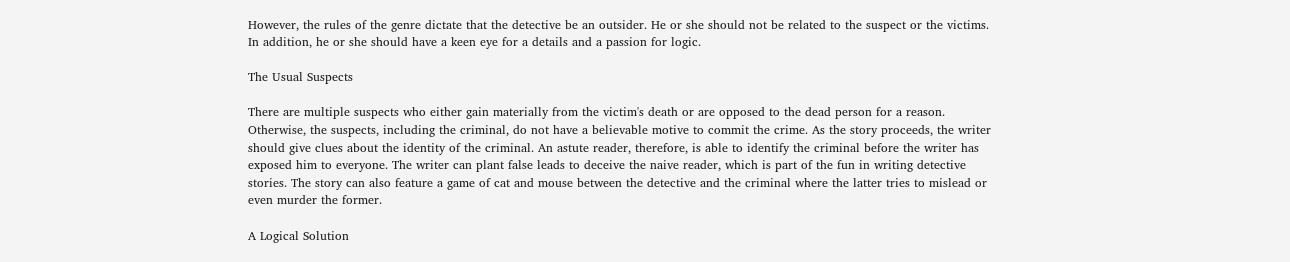However, the rules of the genre dictate that the detective be an outsider. He or she should not be related to the suspect or the victims. In addition, he or she should have a keen eye for a details and a passion for logic.

The Usual Suspects

There are multiple suspects who either gain materially from the victim's death or are opposed to the dead person for a reason. Otherwise, the suspects, including the criminal, do not have a believable motive to commit the crime. As the story proceeds, the writer should give clues about the identity of the criminal. An astute reader, therefore, is able to identify the criminal before the writer has exposed him to everyone. The writer can plant false leads to deceive the naive reader, which is part of the fun in writing detective stories. The story can also feature a game of cat and mouse between the detective and the criminal where the latter tries to mislead or even murder the former.

A Logical Solution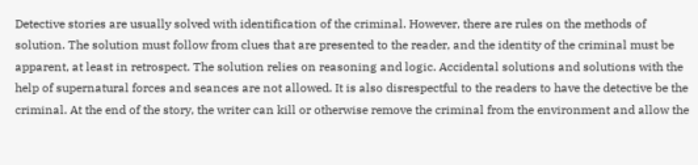Detective stories are usually solved with identification of the criminal. However, there are rules on the methods of solution. The solution must follow from clues that are presented to the reader, and the identity of the criminal must be apparent, at least in retrospect. The solution relies on reasoning and logic. Accidental solutions and solutions with the help of supernatural forces and seances are not allowed. It is also disrespectful to the readers to have the detective be the criminal. At the end of the story, the writer can kill or otherwise remove the criminal from the environment and allow the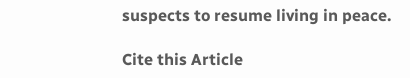suspects to resume living in peace.

Cite this Article